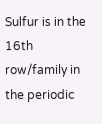Sulfur is in the 16th row/family in the periodic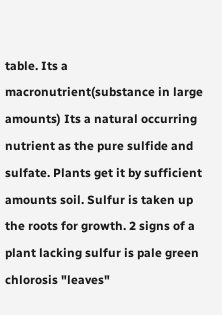table. Its a macronutrient(substance in large amounts) Its a natural occurring nutrient as the pure sulfide and sulfate. Plants get it by sufficient amounts soil. Sulfur is taken up the roots for growth. 2 signs of a plant lacking sulfur is pale green chlorosis "leaves"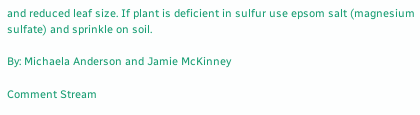and reduced leaf size. If plant is deficient in sulfur use epsom salt (magnesium sulfate) and sprinkle on soil.

By: Michaela Anderson and Jamie McKinney

Comment Stream